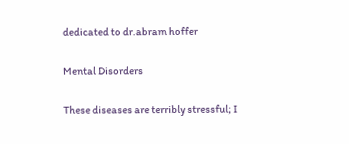dedicated to dr.abram hoffer

Mental Disorders

These diseases are terribly stressful; I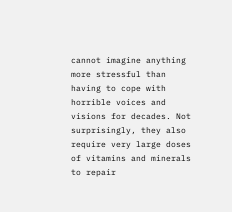cannot imagine anything more stressful than having to cope with horrible voices and visions for decades. Not surprisingly, they also require very large doses of vitamins and minerals to repair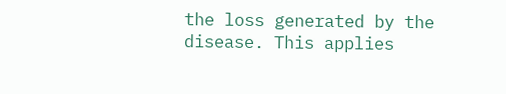the loss generated by the disease. This applies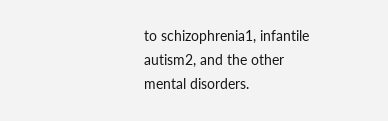to schizophrenia1, infantile autism2, and the other mental disorders.